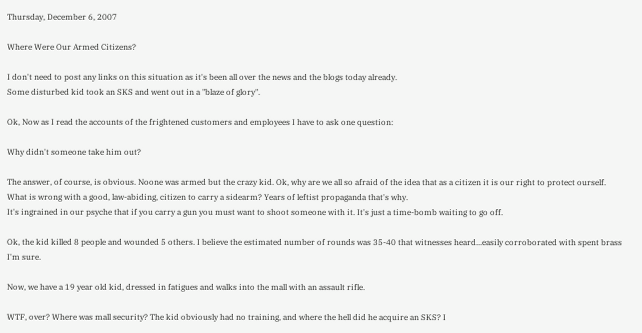Thursday, December 6, 2007

Where Were Our Armed Citizens?

I don't need to post any links on this situation as it's been all over the news and the blogs today already.
Some disturbed kid took an SKS and went out in a "blaze of glory".

Ok, Now as I read the accounts of the frightened customers and employees I have to ask one question:

Why didn't someone take him out?

The answer, of course, is obvious. Noone was armed but the crazy kid. Ok, why are we all so afraid of the idea that as a citizen it is our right to protect ourself. What is wrong with a good, law-abiding, citizen to carry a sidearm? Years of leftist propaganda that's why.
It's ingrained in our psyche that if you carry a gun you must want to shoot someone with it. It's just a time-bomb waiting to go off.

Ok, the kid killed 8 people and wounded 5 others. I believe the estimated number of rounds was 35-40 that witnesses heard...easily corroborated with spent brass I'm sure.

Now, we have a 19 year old kid, dressed in fatigues and walks into the mall with an assault rifle.

WTF, over? Where was mall security? The kid obviously had no training, and where the hell did he acquire an SKS? I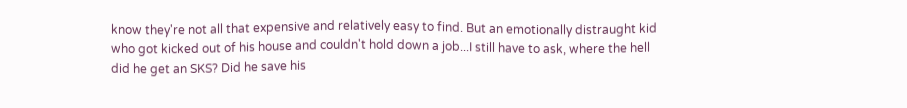know they're not all that expensive and relatively easy to find. But an emotionally distraught kid who got kicked out of his house and couldn't hold down a job...I still have to ask, where the hell did he get an SKS? Did he save his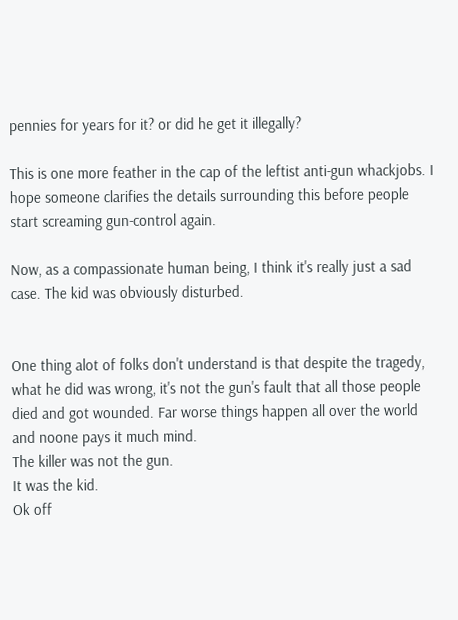pennies for years for it? or did he get it illegally?

This is one more feather in the cap of the leftist anti-gun whackjobs. I hope someone clarifies the details surrounding this before people start screaming gun-control again.

Now, as a compassionate human being, I think it's really just a sad case. The kid was obviously disturbed.


One thing alot of folks don't understand is that despite the tragedy, what he did was wrong, it's not the gun's fault that all those people died and got wounded. Far worse things happen all over the world and noone pays it much mind.
The killer was not the gun.
It was the kid.
Ok off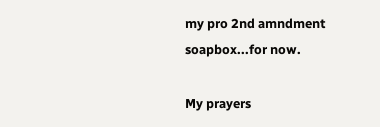my pro 2nd amndment soapbox...for now.

My prayers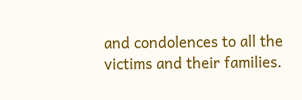and condolences to all the victims and their families.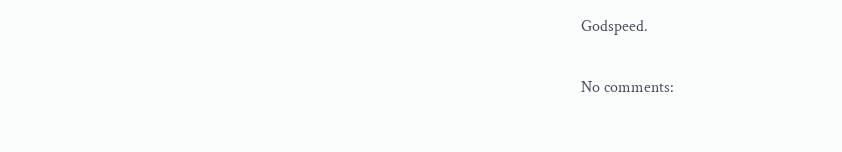Godspeed.

No comments: